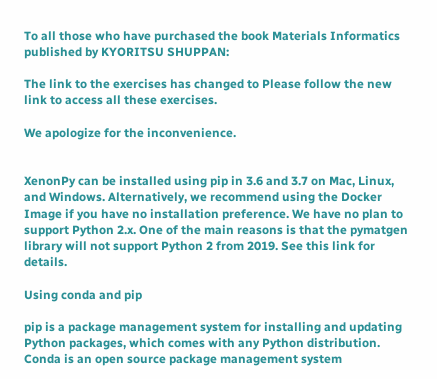To all those who have purchased the book Materials Informatics published by KYORITSU SHUPPAN:

The link to the exercises has changed to Please follow the new link to access all these exercises.

We apologize for the inconvenience.


XenonPy can be installed using pip in 3.6 and 3.7 on Mac, Linux, and Windows. Alternatively, we recommend using the Docker Image if you have no installation preference. We have no plan to support Python 2.x. One of the main reasons is that the pymatgen library will not support Python 2 from 2019. See this link for details.

Using conda and pip

pip is a package management system for installing and updating Python packages, which comes with any Python distribution. Conda is an open source package management system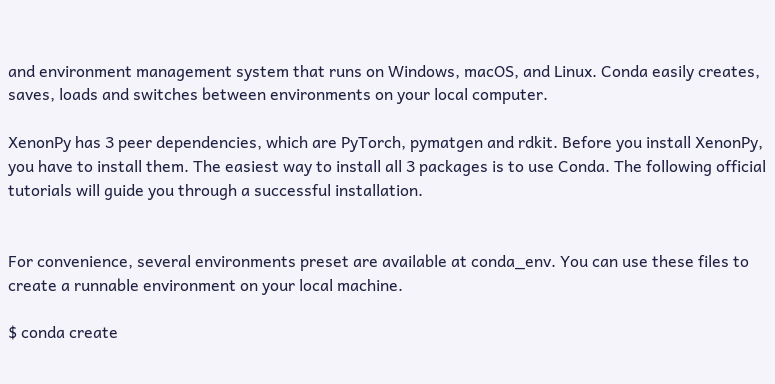and environment management system that runs on Windows, macOS, and Linux. Conda easily creates, saves, loads and switches between environments on your local computer.

XenonPy has 3 peer dependencies, which are PyTorch, pymatgen and rdkit. Before you install XenonPy, you have to install them. The easiest way to install all 3 packages is to use Conda. The following official tutorials will guide you through a successful installation.


For convenience, several environments preset are available at conda_env. You can use these files to create a runnable environment on your local machine.

$ conda create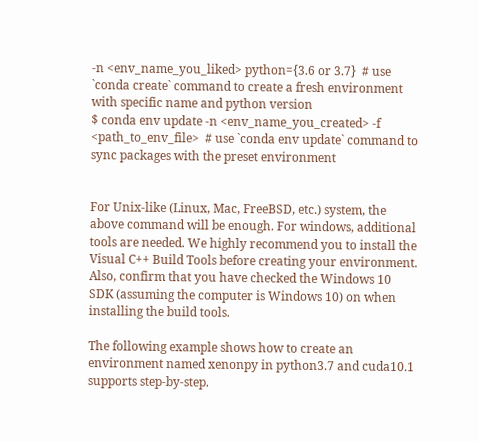-n <env_name_you_liked> python={3.6 or 3.7}  # use `conda create` command to create a fresh environment with specific name and python version
$ conda env update -n <env_name_you_created> -f <path_to_env_file>  # use `conda env update` command to sync packages with the preset environment


For Unix-like (Linux, Mac, FreeBSD, etc.) system, the above command will be enough. For windows, additional tools are needed. We highly recommend you to install the Visual C++ Build Tools before creating your environment. Also, confirm that you have checked the Windows 10 SDK (assuming the computer is Windows 10) on when installing the build tools.

The following example shows how to create an environment named xenonpy in python3.7 and cuda10.1 supports step-by-step.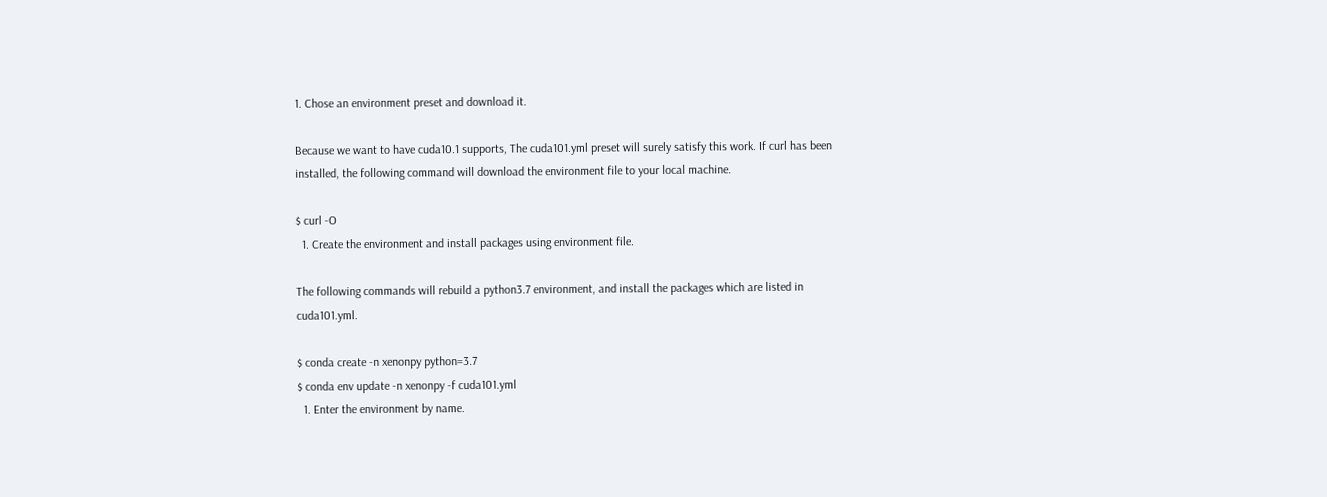1. Chose an environment preset and download it.

Because we want to have cuda10.1 supports, The cuda101.yml preset will surely satisfy this work. If curl has been installed, the following command will download the environment file to your local machine.

$ curl -O
  1. Create the environment and install packages using environment file.

The following commands will rebuild a python3.7 environment, and install the packages which are listed in cuda101.yml.

$ conda create -n xenonpy python=3.7
$ conda env update -n xenonpy -f cuda101.yml
  1. Enter the environment by name.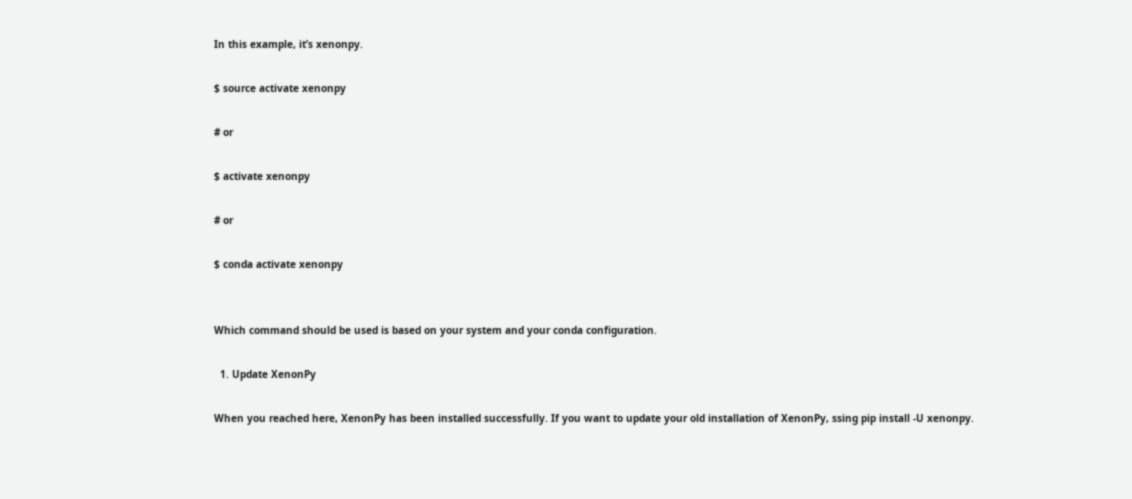In this example, it’s xenonpy.

$ source activate xenonpy

# or

$ activate xenonpy

# or

$ conda activate xenonpy


Which command should be used is based on your system and your conda configuration.

  1. Update XenonPy

When you reached here, XenonPy has been installed successfully. If you want to update your old installation of XenonPy, ssing pip install -U xenonpy.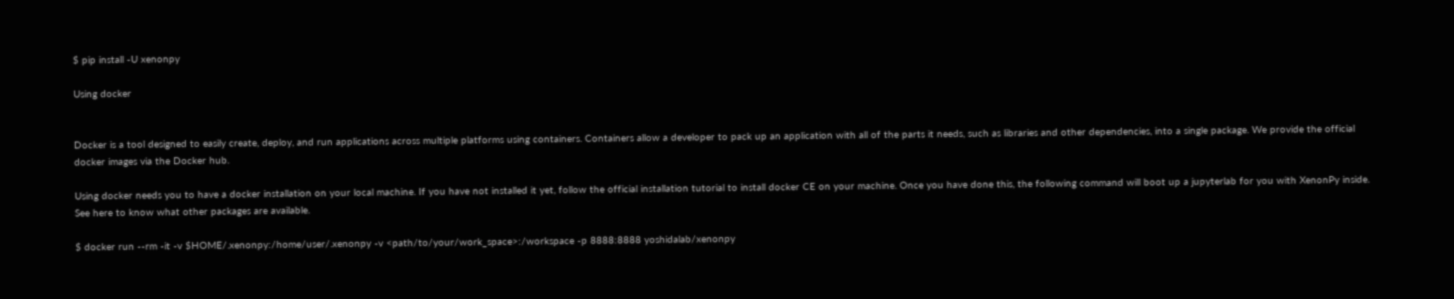$ pip install -U xenonpy

Using docker


Docker is a tool designed to easily create, deploy, and run applications across multiple platforms using containers. Containers allow a developer to pack up an application with all of the parts it needs, such as libraries and other dependencies, into a single package. We provide the official docker images via the Docker hub.

Using docker needs you to have a docker installation on your local machine. If you have not installed it yet, follow the official installation tutorial to install docker CE on your machine. Once you have done this, the following command will boot up a jupyterlab for you with XenonPy inside. See here to know what other packages are available.

$ docker run --rm -it -v $HOME/.xenonpy:/home/user/.xenonpy -v <path/to/your/work_space>:/workspace -p 8888:8888 yoshidalab/xenonpy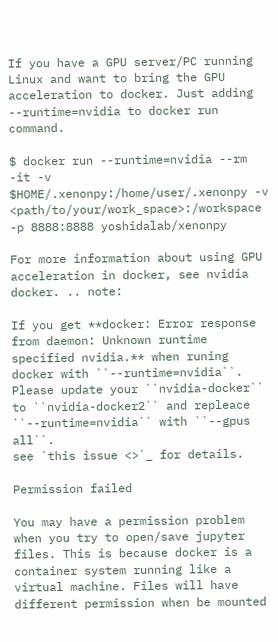If you have a GPU server/PC running Linux and want to bring the GPU acceleration to docker. Just adding --runtime=nvidia to docker run command.

$ docker run --runtime=nvidia --rm -it -v $HOME/.xenonpy:/home/user/.xenonpy -v <path/to/your/work_space>:/workspace -p 8888:8888 yoshidalab/xenonpy

For more information about using GPU acceleration in docker, see nvidia docker. .. note:

If you get **docker: Error response from daemon: Unknown runtime specified nvidia.** when runing docker with ``--runtime=nvidia``.
Please update your ``nvidia-docker`` to ``nvidia-docker2`` and repleace ``--runtime=nvidia`` with ``--gpus all``.
see `this issue <>`_ for details.

Permission failed

You may have a permission problem when you try to open/save jupyter files. This is because docker is a container system running like a virtual machine. Files will have different permission when be mounted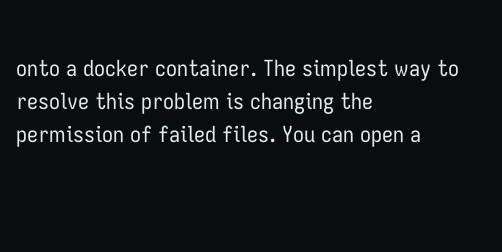onto a docker container. The simplest way to resolve this problem is changing the permission of failed files. You can open a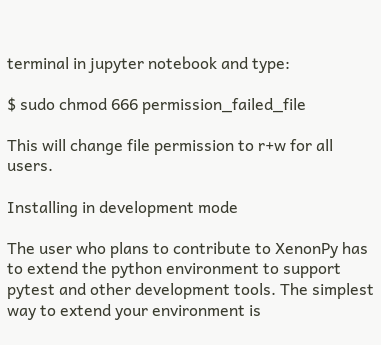terminal in jupyter notebook and type:

$ sudo chmod 666 permission_failed_file

This will change file permission to r+w for all users.

Installing in development mode

The user who plans to contribute to XenonPy has to extend the python environment to support pytest and other development tools. The simplest way to extend your environment is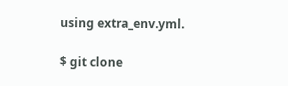using extra_env.yml.

$ git clone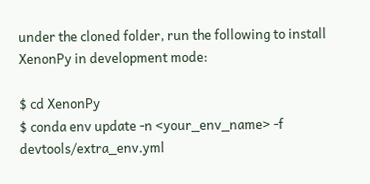under the cloned folder, run the following to install XenonPy in development mode:

$ cd XenonPy
$ conda env update -n <your_env_name> -f devtools/extra_env.yml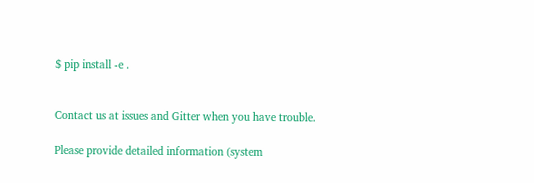$ pip install -e .


Contact us at issues and Gitter when you have trouble.

Please provide detailed information (system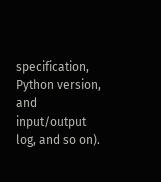specification, Python version, and input/output log, and so on).